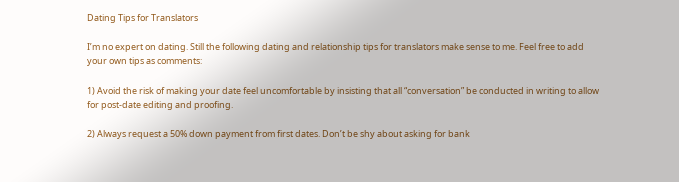Dating Tips for Translators

I’m no expert on dating. Still the following dating and relationship tips for translators make sense to me. Feel free to add your own tips as comments:

1) Avoid the risk of making your date feel uncomfortable by insisting that all “conversation” be conducted in writing to allow for post-date editing and proofing.

2) Always request a 50% down payment from first dates. Don’t be shy about asking for bank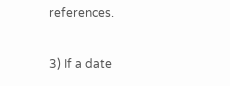references.

3) If a date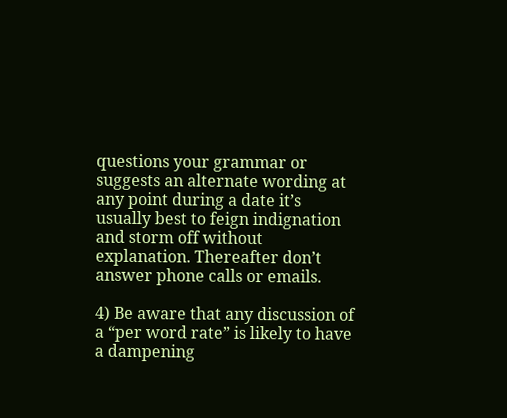questions your grammar or suggests an alternate wording at any point during a date it’s usually best to feign indignation and storm off without explanation. Thereafter don’t answer phone calls or emails.

4) Be aware that any discussion of a “per word rate” is likely to have a dampening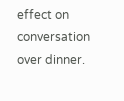effect on conversation over dinner.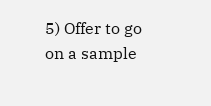5) Offer to go on a sample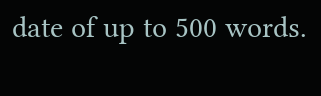date of up to 500 words.